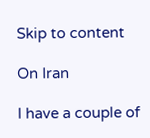Skip to content

On Iran

I have a couple of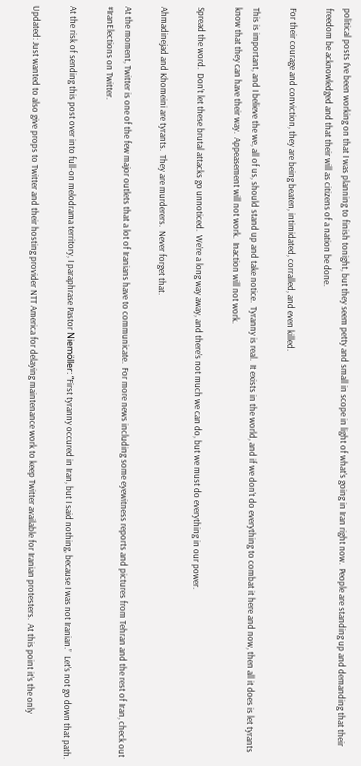political posts I’ve been working on that I was planning to finish tonight, but they seem petty and small in scope in light of what’s going in Iran right now.  People are standing up and demanding that their freedom be acknowledged and that their will as citizens of a nation be done.

For their courage and conviction, they are being beaten, intimidated, corralled, and even killed.

This is important, and I believe the we, all of us, should stand up and take notice.  Tyranny is real.  It exists in the world, and if we don’t do everything to combat it here and now, then all it does is let tyrants know that they can have their way.  Appeasement will not work.  Inaction will not work.

Spread the word.  Don’t let these brutal attacks go unnoticed.  We’re a long way away, and there’s not much we can do, but we must do everything in our power.

Ahmadinejad and Khomeini are tyrants.  They are murderers.  Never forget that.

At the moment, Twitter is one of the few major outlets that a lot of Iranians have to communicate.  For more news including some eyewitness reports and pictures from Tehran and the rest of Iran, check out #IranElections on Twitter.

At the risk of sending this post over into full-on melodrama territory, I paraphrase Pastor Niemöller: “First tyranny occured in Iran, but I said nothing, because I was not Iranian.”  Let’s not go down that path.

Updated: Just wanted to also give props to Twitter and their hosting provider NTT America for delaying maintenance work to keep Twitter available for Iranian protesters.  At this point it’s the only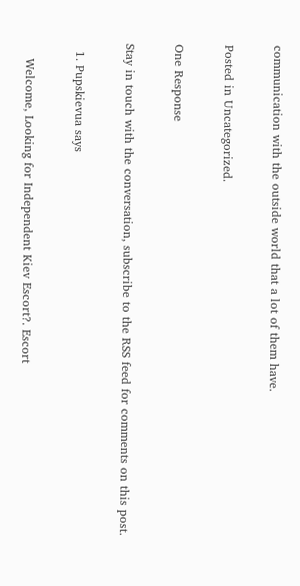communication with the outside world that a lot of them have.

Posted in Uncategorized.

One Response

Stay in touch with the conversation, subscribe to the RSS feed for comments on this post.

  1. Pupskievua says

    Welcome, Looking for Independent Kiev Escort?. Escort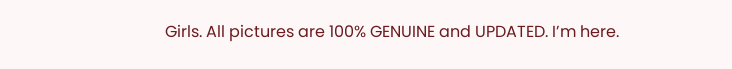Girls. All pictures are 100% GENUINE and UPDATED. I’m here.